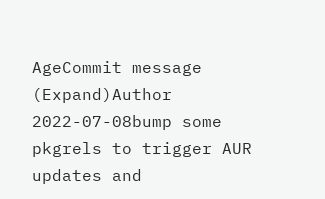AgeCommit message (Expand)Author
2022-07-08bump some pkgrels to trigger AUR updates and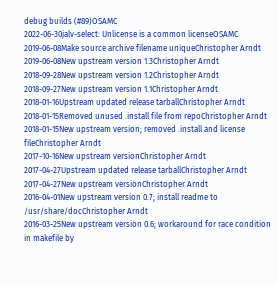debug builds (#89)OSAMC
2022-06-30jalv-select: Unlicense is a common licenseOSAMC
2019-06-08Make source archive filename uniqueChristopher Arndt
2019-06-08New upstream version 1.3Christopher Arndt
2018-09-28New upstream version 1.2Christopher Arndt
2018-09-27New upstream version 1.1Christopher Arndt
2018-01-16Upstream updated release tarballChristopher Arndt
2018-01-15Removed unused .install file from repoChristopher Arndt
2018-01-15New upstream version; removed .install and license fileChristopher Arndt
2017-10-16New upstream versionChristopher Arndt
2017-04-27Upstream updated release tarballChristopher Arndt
2017-04-27New upstream versionChristopher Arndt
2016-04-01New upstream version 0.7; install readme to /usr/share/docChristopher Arndt
2016-03-25New upstream version 0.6; workaround for race condition in makefile by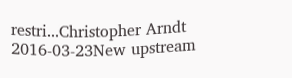restri...Christopher Arndt
2016-03-23New upstream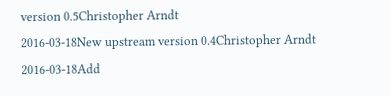version 0.5Christopher Arndt
2016-03-18New upstream version 0.4Christopher Arndt
2016-03-18Add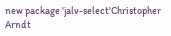new package 'jalv-select'Christopher Arndt